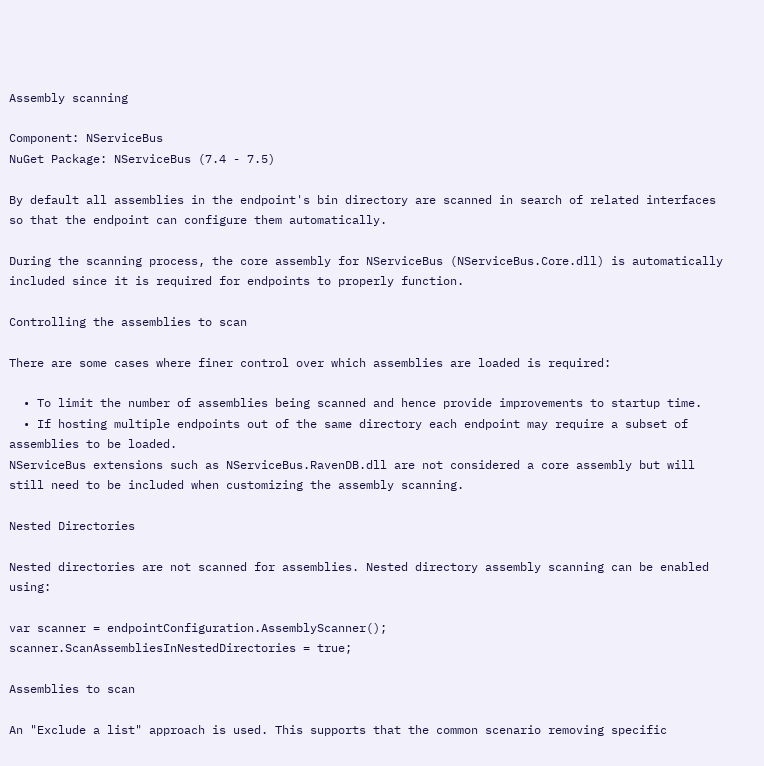Assembly scanning

Component: NServiceBus
NuGet Package: NServiceBus (7.4 - 7.5)

By default all assemblies in the endpoint's bin directory are scanned in search of related interfaces so that the endpoint can configure them automatically.

During the scanning process, the core assembly for NServiceBus (NServiceBus.Core.dll) is automatically included since it is required for endpoints to properly function.

Controlling the assemblies to scan

There are some cases where finer control over which assemblies are loaded is required:

  • To limit the number of assemblies being scanned and hence provide improvements to startup time.
  • If hosting multiple endpoints out of the same directory each endpoint may require a subset of assemblies to be loaded.
NServiceBus extensions such as NServiceBus.RavenDB.dll are not considered a core assembly but will still need to be included when customizing the assembly scanning.

Nested Directories

Nested directories are not scanned for assemblies. Nested directory assembly scanning can be enabled using:

var scanner = endpointConfiguration.AssemblyScanner();
scanner.ScanAssembliesInNestedDirectories = true;

Assemblies to scan

An "Exclude a list" approach is used. This supports that the common scenario removing specific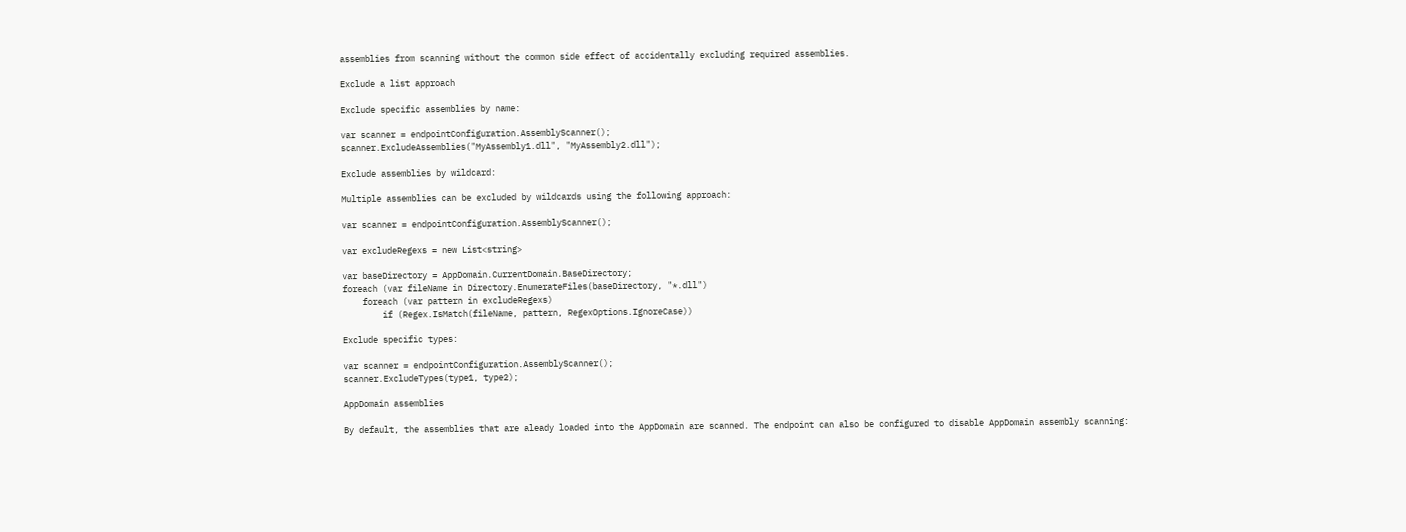assemblies from scanning without the common side effect of accidentally excluding required assemblies.

Exclude a list approach

Exclude specific assemblies by name:

var scanner = endpointConfiguration.AssemblyScanner();
scanner.ExcludeAssemblies("MyAssembly1.dll", "MyAssembly2.dll");

Exclude assemblies by wildcard:

Multiple assemblies can be excluded by wildcards using the following approach:

var scanner = endpointConfiguration.AssemblyScanner();

var excludeRegexs = new List<string>

var baseDirectory = AppDomain.CurrentDomain.BaseDirectory;
foreach (var fileName in Directory.EnumerateFiles(baseDirectory, "*.dll")
    foreach (var pattern in excludeRegexs)
        if (Regex.IsMatch(fileName, pattern, RegexOptions.IgnoreCase))

Exclude specific types:

var scanner = endpointConfiguration.AssemblyScanner();
scanner.ExcludeTypes(type1, type2);

AppDomain assemblies

By default, the assemblies that are aleady loaded into the AppDomain are scanned. The endpoint can also be configured to disable AppDomain assembly scanning: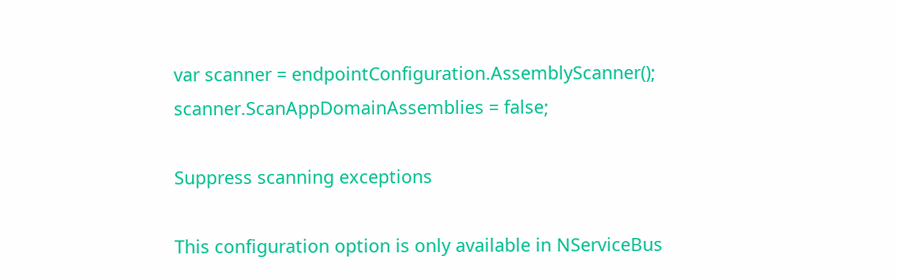var scanner = endpointConfiguration.AssemblyScanner();
scanner.ScanAppDomainAssemblies = false;

Suppress scanning exceptions

This configuration option is only available in NServiceBus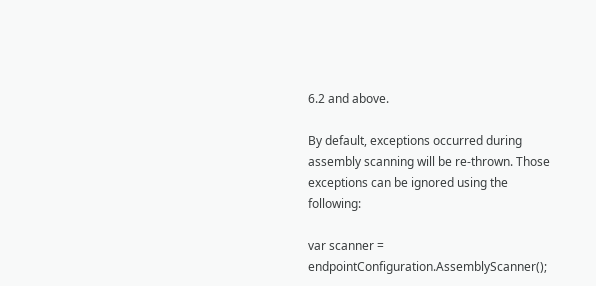6.2 and above.

By default, exceptions occurred during assembly scanning will be re-thrown. Those exceptions can be ignored using the following:

var scanner = endpointConfiguration.AssemblyScanner();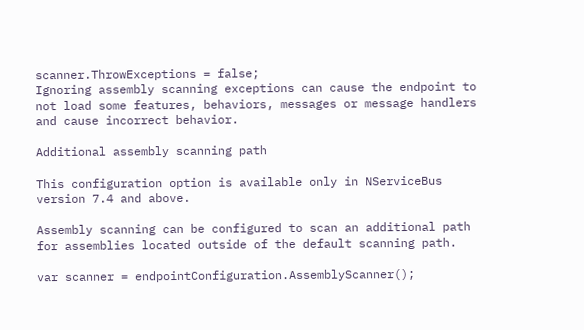scanner.ThrowExceptions = false;
Ignoring assembly scanning exceptions can cause the endpoint to not load some features, behaviors, messages or message handlers and cause incorrect behavior.

Additional assembly scanning path

This configuration option is available only in NServiceBus version 7.4 and above.

Assembly scanning can be configured to scan an additional path for assemblies located outside of the default scanning path.

var scanner = endpointConfiguration.AssemblyScanner();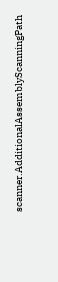scanner.AdditionalAssemblyScanningPath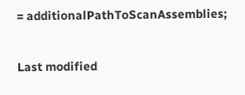= additionalPathToScanAssemblies;

Last modified